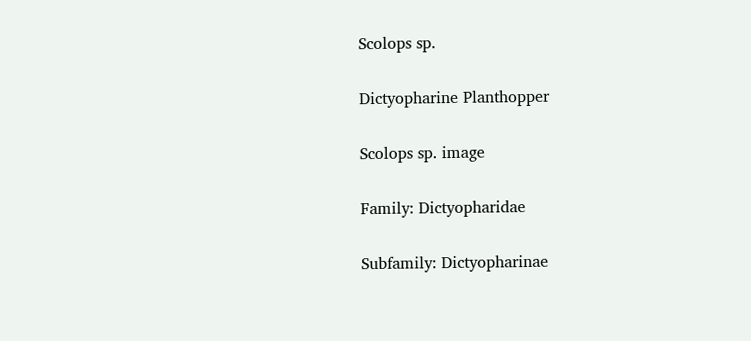Scolops sp.

Dictyopharine Planthopper

Scolops sp. image

Family: Dictyopharidae

Subfamily: Dictyopharinae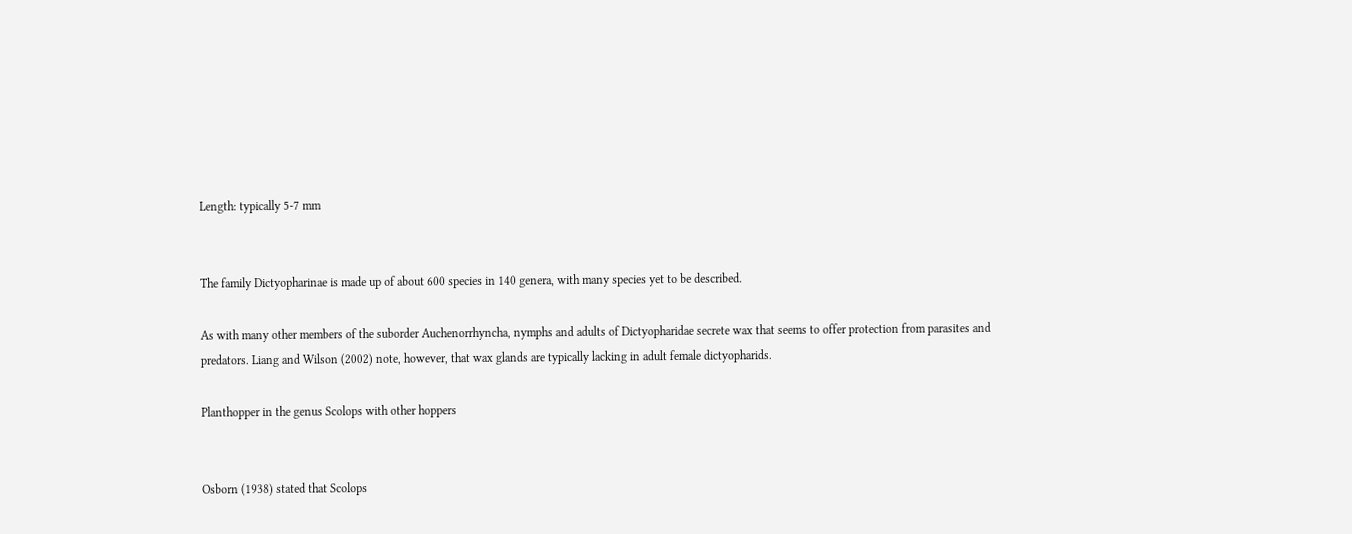Length: typically 5-7 mm


The family Dictyopharinae is made up of about 600 species in 140 genera, with many species yet to be described.

As with many other members of the suborder Auchenorrhyncha, nymphs and adults of Dictyopharidae secrete wax that seems to offer protection from parasites and predators. Liang and Wilson (2002) note, however, that wax glands are typically lacking in adult female dictyopharids.

Planthopper in the genus Scolops with other hoppers


Osborn (1938) stated that Scolops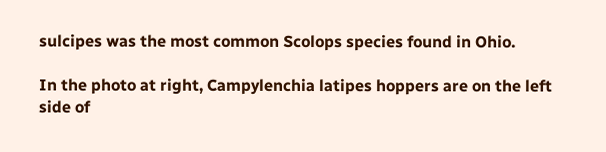sulcipes was the most common Scolops species found in Ohio.

In the photo at right, Campylenchia latipes hoppers are on the left side of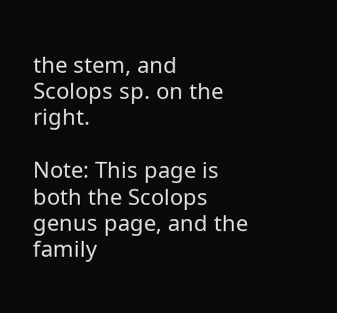the stem, and Scolops sp. on the right.

Note: This page is both the Scolops genus page, and the family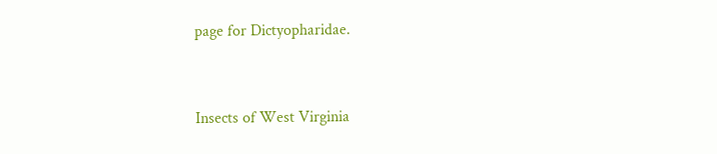page for Dictyopharidae.


Insects of West Virginia